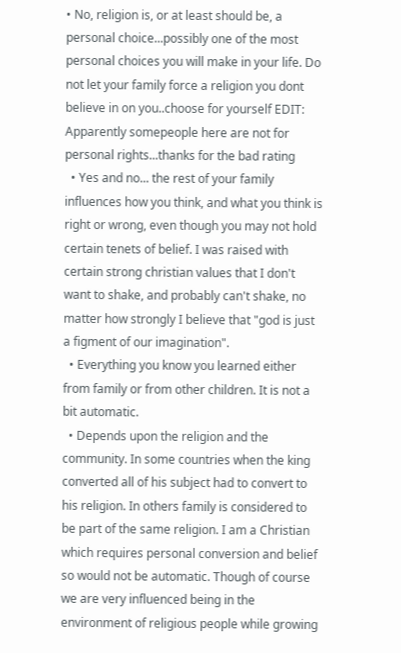• No, religion is, or at least should be, a personal choice...possibly one of the most personal choices you will make in your life. Do not let your family force a religion you dont believe in on you..choose for yourself EDIT: Apparently somepeople here are not for personal rights...thanks for the bad rating
  • Yes and no... the rest of your family influences how you think, and what you think is right or wrong, even though you may not hold certain tenets of belief. I was raised with certain strong christian values that I don't want to shake, and probably can't shake, no matter how strongly I believe that "god is just a figment of our imagination".
  • Everything you know you learned either from family or from other children. It is not a bit automatic.
  • Depends upon the religion and the community. In some countries when the king converted all of his subject had to convert to his religion. In others family is considered to be part of the same religion. I am a Christian which requires personal conversion and belief so would not be automatic. Though of course we are very influenced being in the environment of religious people while growing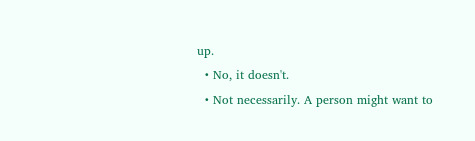up.
  • No, it doesn't.
  • Not necessarily. A person might want to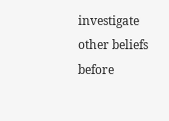investigate other beliefs before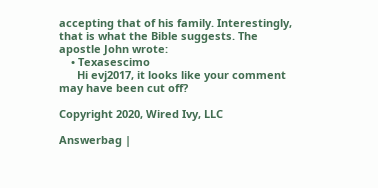accepting that of his family. Interestingly, that is what the Bible suggests. The apostle John wrote:
    • Texasescimo
      Hi evj2017, it looks like your comment may have been cut off?

Copyright 2020, Wired Ivy, LLC

Answerbag |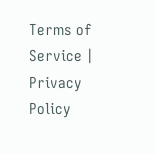Terms of Service | Privacy Policy